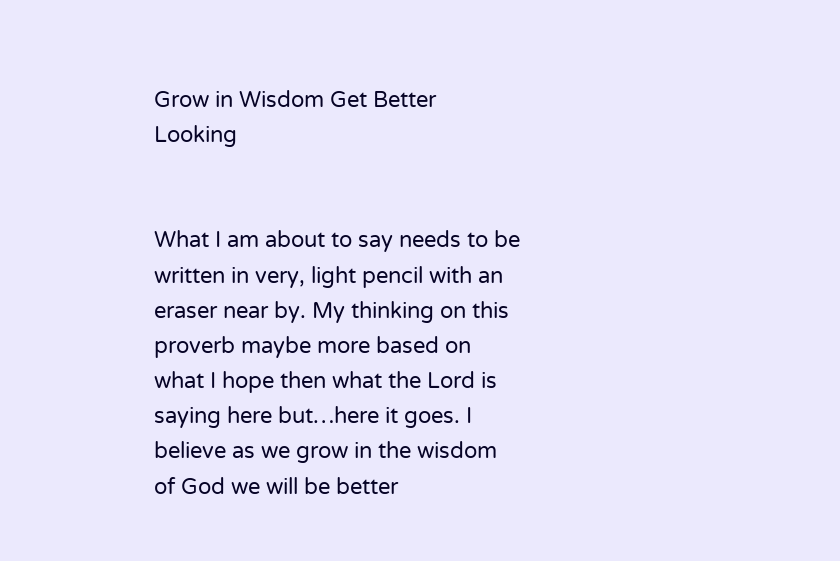Grow in Wisdom Get Better Looking


What I am about to say needs to be written in very, light pencil with an eraser near by. My thinking on this proverb maybe more based on what I hope then what the Lord is saying here but…here it goes. I believe as we grow in the wisdom of God we will be better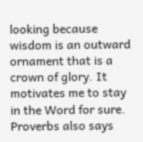looking because wisdom is an outward ornament that is a crown of glory. It motivates me to stay in the Word for sure. Proverbs also says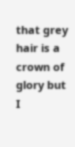that grey hair is a crown of glory but I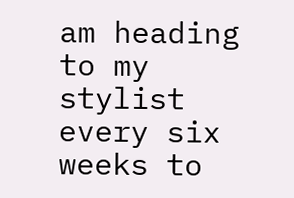am heading to my stylist every six weeks to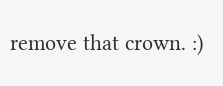remove that crown. :)